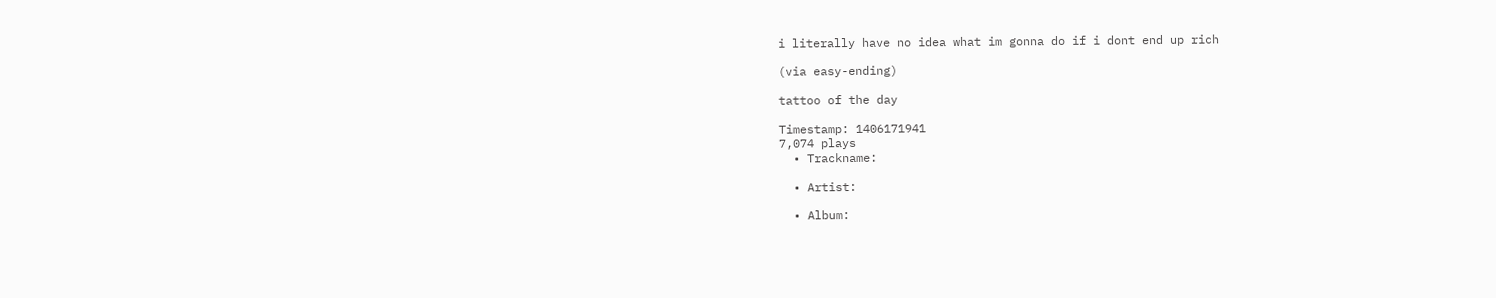i literally have no idea what im gonna do if i dont end up rich

(via easy-ending)

tattoo of the day

Timestamp: 1406171941
7,074 plays
  • Trackname:

  • Artist:

  • Album: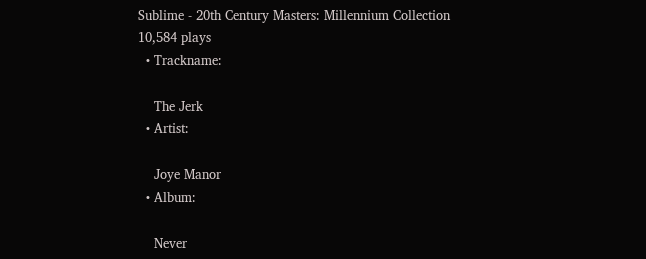Sublime - 20th Century Masters: Millennium Collection
10,584 plays
  • Trackname:

    The Jerk
  • Artist:

    Joye Manor
  • Album:

    Never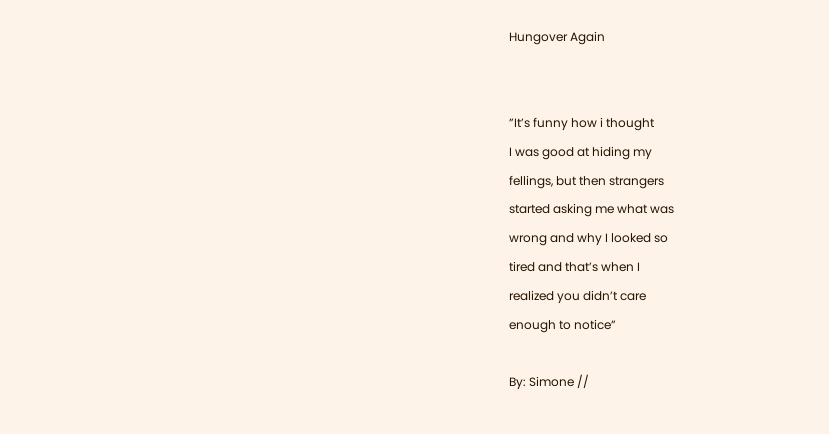Hungover Again


”It’s funny how i thought
I was good at hiding my
fellings, but then strangers
started asking me what was
wrong and why I looked so
tired and that’s when I
realized you didn’t care
enough to notice”

By: Simone //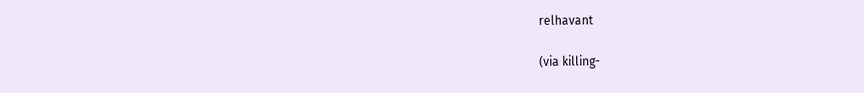relhavant

(via killing-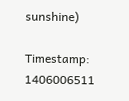sunshine)

Timestamp: 1406006511